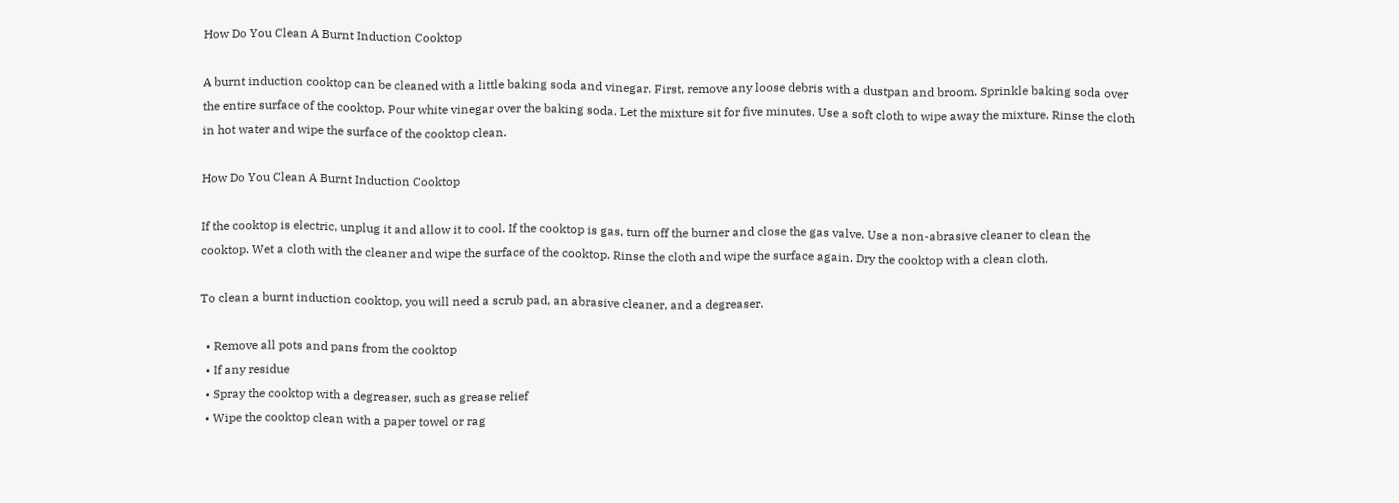How Do You Clean A Burnt Induction Cooktop

A burnt induction cooktop can be cleaned with a little baking soda and vinegar. First, remove any loose debris with a dustpan and broom. Sprinkle baking soda over the entire surface of the cooktop. Pour white vinegar over the baking soda. Let the mixture sit for five minutes. Use a soft cloth to wipe away the mixture. Rinse the cloth in hot water and wipe the surface of the cooktop clean.

How Do You Clean A Burnt Induction Cooktop

If the cooktop is electric, unplug it and allow it to cool. If the cooktop is gas, turn off the burner and close the gas valve. Use a non-abrasive cleaner to clean the cooktop. Wet a cloth with the cleaner and wipe the surface of the cooktop. Rinse the cloth and wipe the surface again. Dry the cooktop with a clean cloth.

To clean a burnt induction cooktop, you will need a scrub pad, an abrasive cleaner, and a degreaser.

  • Remove all pots and pans from the cooktop
  • If any residue
  • Spray the cooktop with a degreaser, such as grease relief
  • Wipe the cooktop clean with a paper towel or rag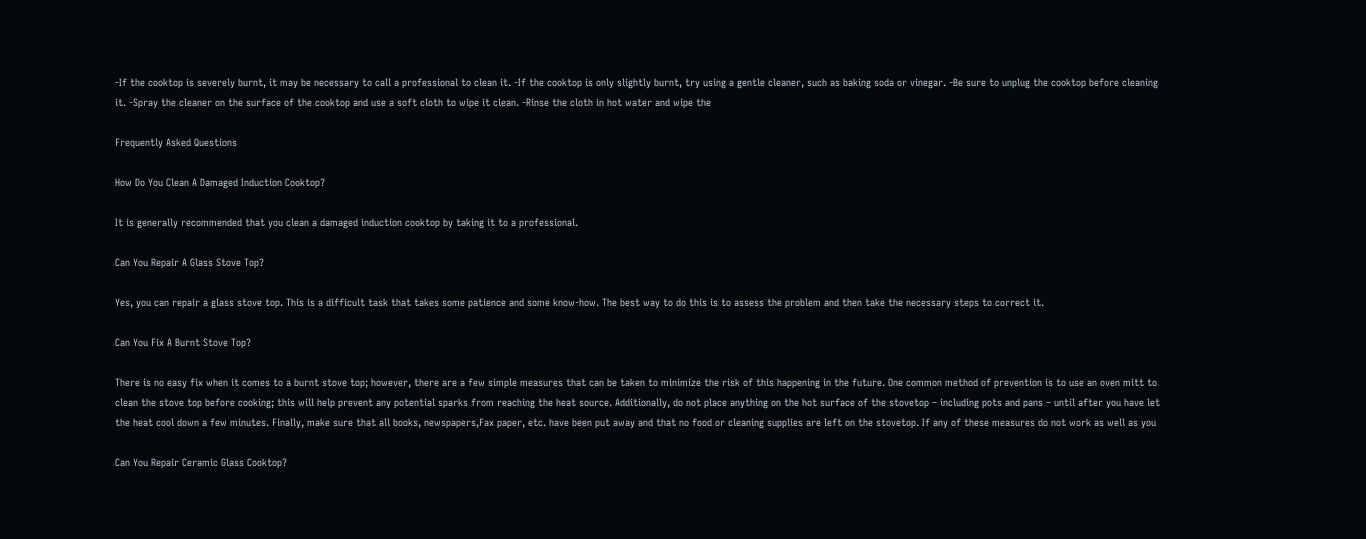-If the cooktop is severely burnt, it may be necessary to call a professional to clean it. -If the cooktop is only slightly burnt, try using a gentle cleaner, such as baking soda or vinegar. -Be sure to unplug the cooktop before cleaning it. -Spray the cleaner on the surface of the cooktop and use a soft cloth to wipe it clean. -Rinse the cloth in hot water and wipe the

Frequently Asked Questions

How Do You Clean A Damaged Induction Cooktop?

It is generally recommended that you clean a damaged induction cooktop by taking it to a professional.

Can You Repair A Glass Stove Top?

Yes, you can repair a glass stove top. This is a difficult task that takes some patience and some know-how. The best way to do this is to assess the problem and then take the necessary steps to correct it.

Can You Fix A Burnt Stove Top?

There is no easy fix when it comes to a burnt stove top; however, there are a few simple measures that can be taken to minimize the risk of this happening in the future. One common method of prevention is to use an oven mitt to clean the stove top before cooking; this will help prevent any potential sparks from reaching the heat source. Additionally, do not place anything on the hot surface of the stovetop – including pots and pans – until after you have let the heat cool down a few minutes. Finally, make sure that all books, newspapers,Fax paper, etc. have been put away and that no food or cleaning supplies are left on the stovetop. If any of these measures do not work as well as you

Can You Repair Ceramic Glass Cooktop?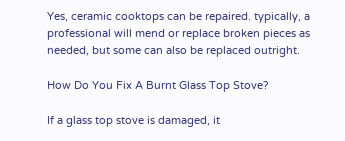Yes, ceramic cooktops can be repaired. typically, a professional will mend or replace broken pieces as needed, but some can also be replaced outright.

How Do You Fix A Burnt Glass Top Stove?

If a glass top stove is damaged, it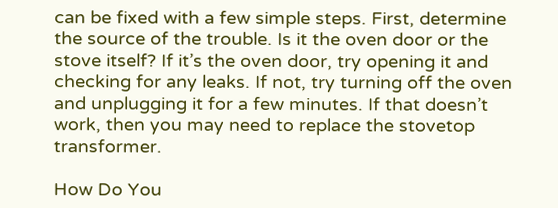can be fixed with a few simple steps. First, determine the source of the trouble. Is it the oven door or the stove itself? If it’s the oven door, try opening it and checking for any leaks. If not, try turning off the oven and unplugging it for a few minutes. If that doesn’t work, then you may need to replace the stovetop transformer.

How Do You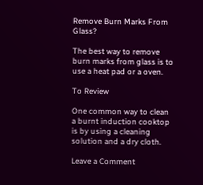Remove Burn Marks From Glass?

The best way to remove burn marks from glass is to use a heat pad or a oven.

To Review

One common way to clean a burnt induction cooktop is by using a cleaning solution and a dry cloth.

Leave a Comment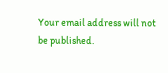Your email address will not be published.